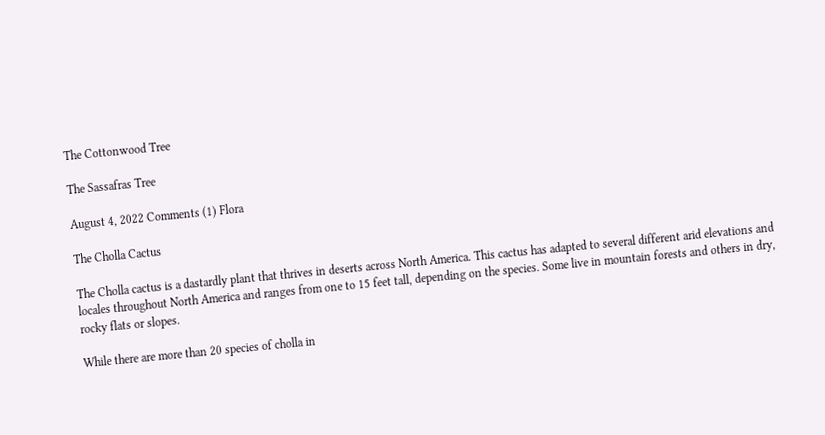The Cottonwood Tree

The Sassafras Tree

August 4, 2022 Comments (1) Flora

The Cholla Cactus

The Cholla cactus is a dastardly plant that thrives in deserts across North America. This cactus has adapted to several different arid elevations and locales throughout North America and ranges from one to 15 feet tall, depending on the species. Some live in mountain forests and others in dry, rocky flats or slopes.

While there are more than 20 species of cholla in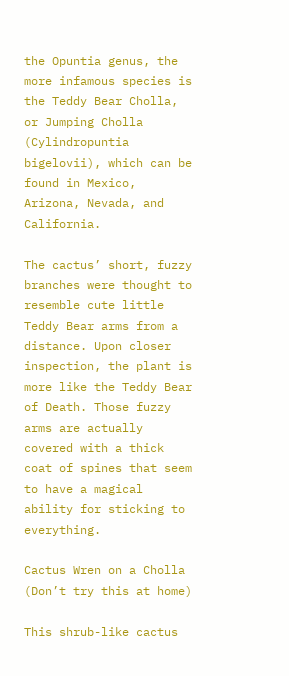the Opuntia genus, the more infamous species is the Teddy Bear Cholla, or Jumping Cholla (Cylindropuntia bigelovii), which can be found in Mexico, Arizona, Nevada, and California.

The cactus’ short, fuzzy branches were thought to resemble cute little Teddy Bear arms from a distance. Upon closer inspection, the plant is more like the Teddy Bear of Death. Those fuzzy arms are actually covered with a thick coat of spines that seem to have a magical ability for sticking to everything.

Cactus Wren on a Cholla (Don’t try this at home)

This shrub-like cactus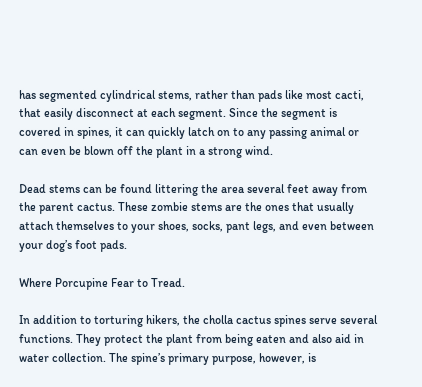has segmented cylindrical stems, rather than pads like most cacti, that easily disconnect at each segment. Since the segment is covered in spines, it can quickly latch on to any passing animal or can even be blown off the plant in a strong wind.

Dead stems can be found littering the area several feet away from the parent cactus. These zombie stems are the ones that usually attach themselves to your shoes, socks, pant legs, and even between your dog’s foot pads.

Where Porcupine Fear to Tread.

In addition to torturing hikers, the cholla cactus spines serve several functions. They protect the plant from being eaten and also aid in water collection. The spine’s primary purpose, however, is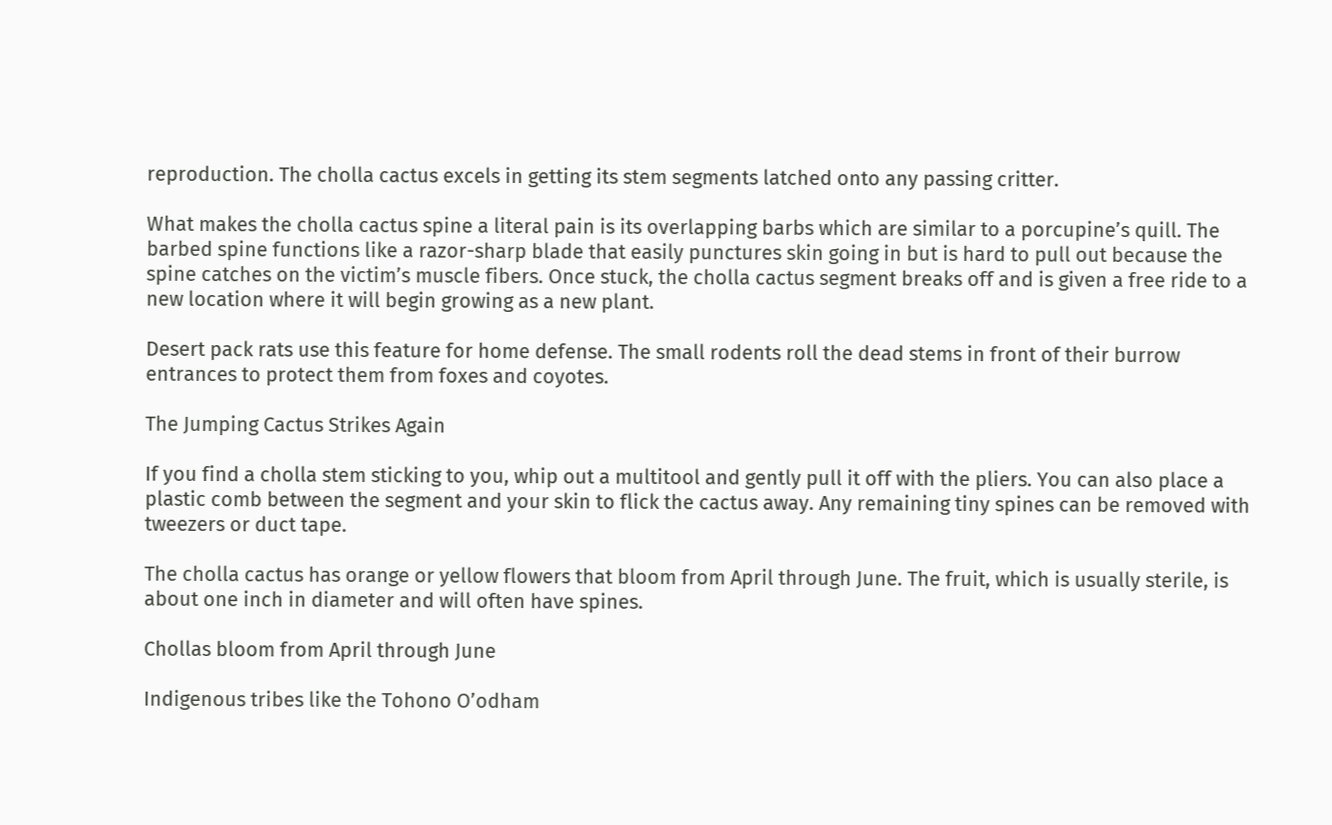reproduction. The cholla cactus excels in getting its stem segments latched onto any passing critter.

What makes the cholla cactus spine a literal pain is its overlapping barbs which are similar to a porcupine’s quill. The barbed spine functions like a razor-sharp blade that easily punctures skin going in but is hard to pull out because the spine catches on the victim’s muscle fibers. Once stuck, the cholla cactus segment breaks off and is given a free ride to a new location where it will begin growing as a new plant.

Desert pack rats use this feature for home defense. The small rodents roll the dead stems in front of their burrow entrances to protect them from foxes and coyotes.

The Jumping Cactus Strikes Again

If you find a cholla stem sticking to you, whip out a multitool and gently pull it off with the pliers. You can also place a plastic comb between the segment and your skin to flick the cactus away. Any remaining tiny spines can be removed with tweezers or duct tape.

The cholla cactus has orange or yellow flowers that bloom from April through June. The fruit, which is usually sterile, is about one inch in diameter and will often have spines.

Chollas bloom from April through June

Indigenous tribes like the Tohono O’odham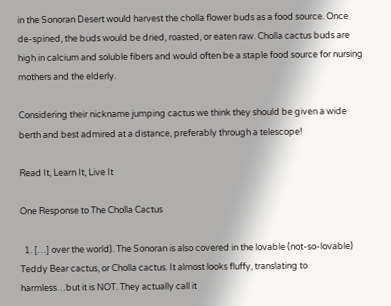in the Sonoran Desert would harvest the cholla flower buds as a food source. Once de-spined, the buds would be dried, roasted, or eaten raw. Cholla cactus buds are high in calcium and soluble fibers and would often be a staple food source for nursing mothers and the elderly.

Considering their nickname jumping cactus we think they should be given a wide berth and best admired at a distance, preferably through a telescope!

Read It, Learn It, Live It

One Response to The Cholla Cactus

  1. […] over the world). The Sonoran is also covered in the lovable (not-so-lovable) Teddy Bear cactus, or Cholla cactus. It almost looks fluffy, translating to harmless…but it is NOT. They actually call it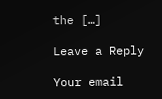the […]

Leave a Reply

Your email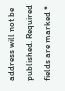address will not be published. Required fields are marked *